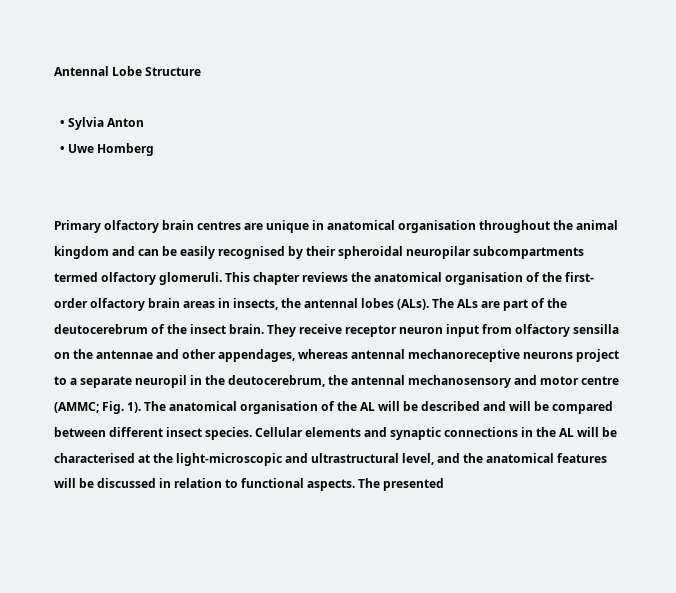Antennal Lobe Structure

  • Sylvia Anton
  • Uwe Homberg


Primary olfactory brain centres are unique in anatomical organisation throughout the animal kingdom and can be easily recognised by their spheroidal neuropilar subcompartments termed olfactory glomeruli. This chapter reviews the anatomical organisation of the first-order olfactory brain areas in insects, the antennal lobes (ALs). The ALs are part of the deutocerebrum of the insect brain. They receive receptor neuron input from olfactory sensilla on the antennae and other appendages, whereas antennal mechanoreceptive neurons project to a separate neuropil in the deutocerebrum, the antennal mechanosensory and motor centre (AMMC; Fig. 1). The anatomical organisation of the AL will be described and will be compared between different insect species. Cellular elements and synaptic connections in the AL will be characterised at the light-microscopic and ultrastructural level, and the anatomical features will be discussed in relation to functional aspects. The presented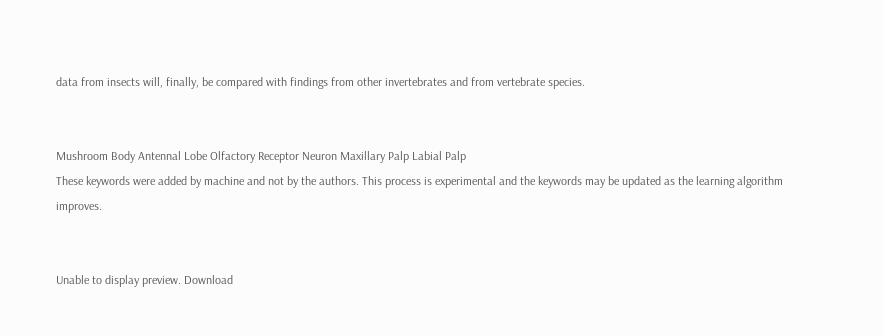data from insects will, finally, be compared with findings from other invertebrates and from vertebrate species.


Mushroom Body Antennal Lobe Olfactory Receptor Neuron Maxillary Palp Labial Palp
These keywords were added by machine and not by the authors. This process is experimental and the keywords may be updated as the learning algorithm improves.


Unable to display preview. Download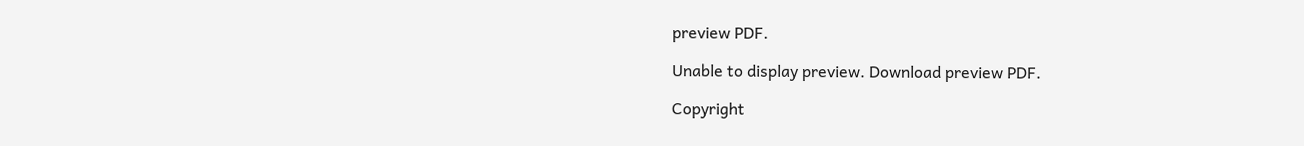preview PDF.

Unable to display preview. Download preview PDF.

Copyright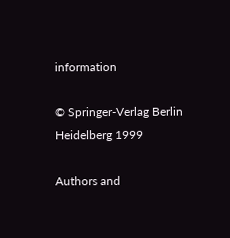information

© Springer-Verlag Berlin Heidelberg 1999

Authors and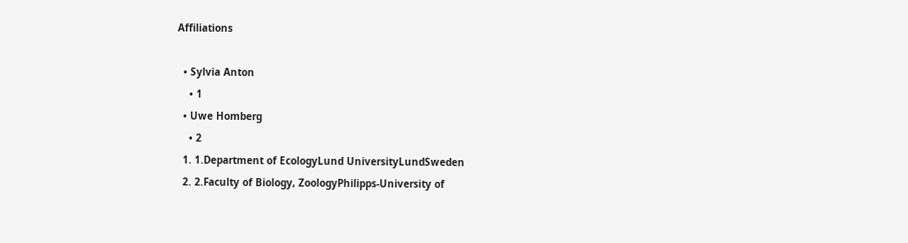Affiliations

  • Sylvia Anton
    • 1
  • Uwe Homberg
    • 2
  1. 1.Department of EcologyLund UniversityLundSweden
  2. 2.Faculty of Biology, ZoologyPhilipps-University of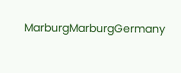MarburgMarburgGermany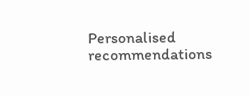Personalised recommendations